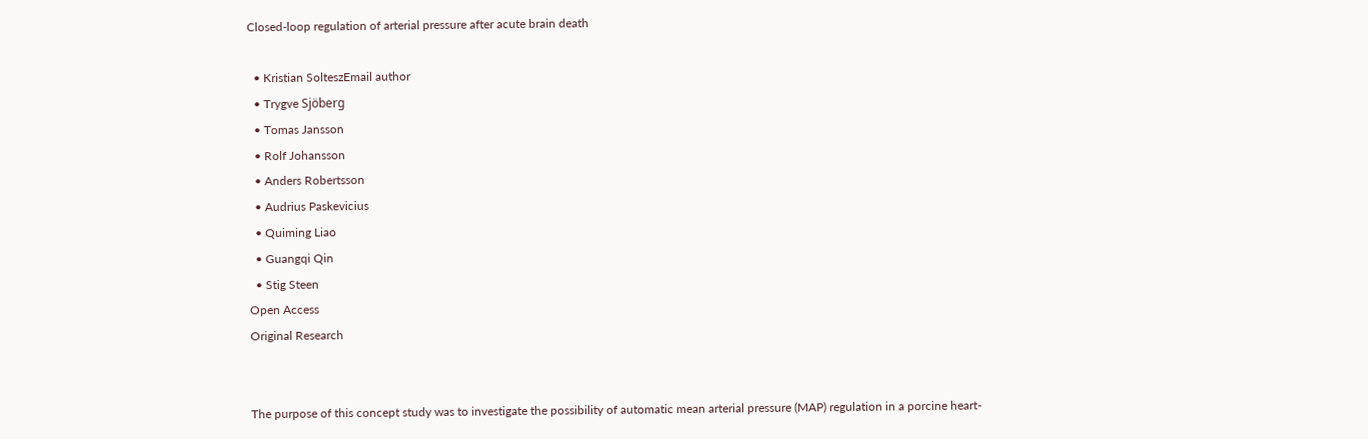Closed-loop regulation of arterial pressure after acute brain death

  • Kristian SolteszEmail author
  • Trygve Sjöberg
  • Tomas Jansson
  • Rolf Johansson
  • Anders Robertsson
  • Audrius Paskevicius
  • Quiming Liao
  • Guangqi Qin
  • Stig Steen
Open Access
Original Research


The purpose of this concept study was to investigate the possibility of automatic mean arterial pressure (MAP) regulation in a porcine heart-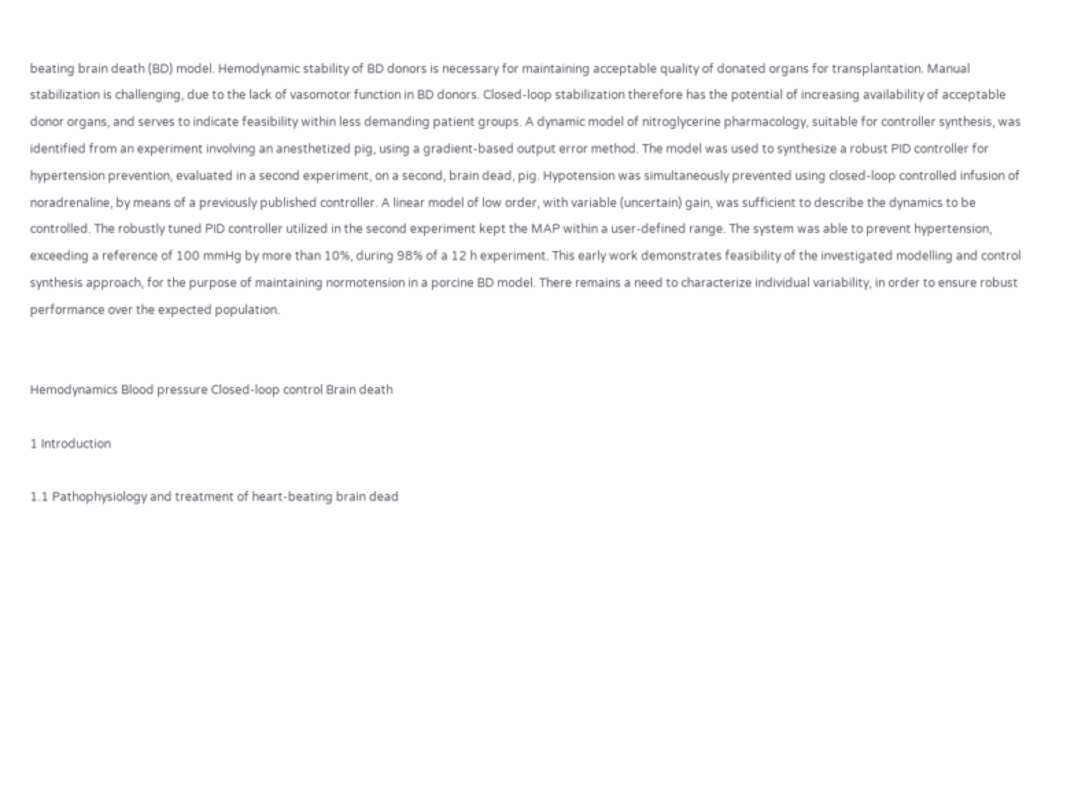beating brain death (BD) model. Hemodynamic stability of BD donors is necessary for maintaining acceptable quality of donated organs for transplantation. Manual stabilization is challenging, due to the lack of vasomotor function in BD donors. Closed-loop stabilization therefore has the potential of increasing availability of acceptable donor organs, and serves to indicate feasibility within less demanding patient groups. A dynamic model of nitroglycerine pharmacology, suitable for controller synthesis, was identified from an experiment involving an anesthetized pig, using a gradient-based output error method. The model was used to synthesize a robust PID controller for hypertension prevention, evaluated in a second experiment, on a second, brain dead, pig. Hypotension was simultaneously prevented using closed-loop controlled infusion of noradrenaline, by means of a previously published controller. A linear model of low order, with variable (uncertain) gain, was sufficient to describe the dynamics to be controlled. The robustly tuned PID controller utilized in the second experiment kept the MAP within a user-defined range. The system was able to prevent hypertension, exceeding a reference of 100 mmHg by more than 10%, during 98% of a 12 h experiment. This early work demonstrates feasibility of the investigated modelling and control synthesis approach, for the purpose of maintaining normotension in a porcine BD model. There remains a need to characterize individual variability, in order to ensure robust performance over the expected population.


Hemodynamics Blood pressure Closed-loop control Brain death

1 Introduction

1.1 Pathophysiology and treatment of heart-beating brain dead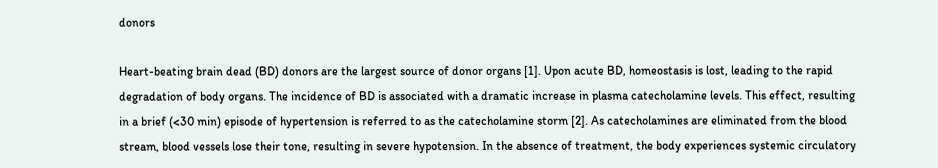donors

Heart-beating brain dead (BD) donors are the largest source of donor organs [1]. Upon acute BD, homeostasis is lost, leading to the rapid degradation of body organs. The incidence of BD is associated with a dramatic increase in plasma catecholamine levels. This effect, resulting in a brief (<30 min) episode of hypertension is referred to as the catecholamine storm [2]. As catecholamines are eliminated from the blood stream, blood vessels lose their tone, resulting in severe hypotension. In the absence of treatment, the body experiences systemic circulatory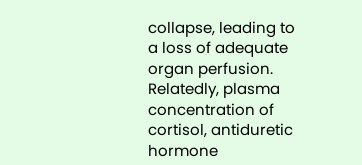collapse, leading to a loss of adequate organ perfusion. Relatedly, plasma concentration of cortisol, antiduretic hormone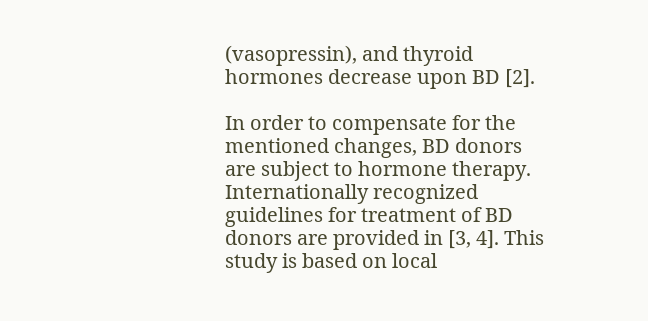(vasopressin), and thyroid hormones decrease upon BD [2].

In order to compensate for the mentioned changes, BD donors are subject to hormone therapy. Internationally recognized guidelines for treatment of BD donors are provided in [3, 4]. This study is based on local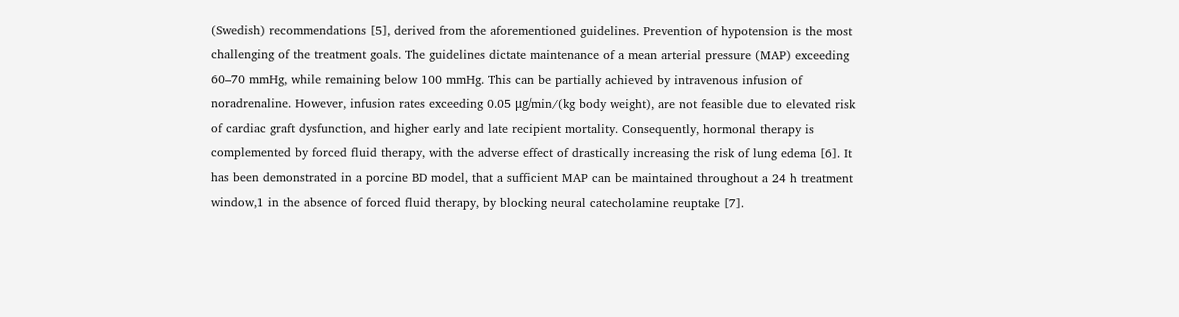(Swedish) recommendations [5], derived from the aforementioned guidelines. Prevention of hypotension is the most challenging of the treatment goals. The guidelines dictate maintenance of a mean arterial pressure (MAP) exceeding 60–70 mmHg, while remaining below 100 mmHg. This can be partially achieved by intravenous infusion of noradrenaline. However, infusion rates exceeding 0.05 μg/min/(kg body weight), are not feasible due to elevated risk of cardiac graft dysfunction, and higher early and late recipient mortality. Consequently, hormonal therapy is complemented by forced fluid therapy, with the adverse effect of drastically increasing the risk of lung edema [6]. It has been demonstrated in a porcine BD model, that a sufficient MAP can be maintained throughout a 24 h treatment window,1 in the absence of forced fluid therapy, by blocking neural catecholamine reuptake [7].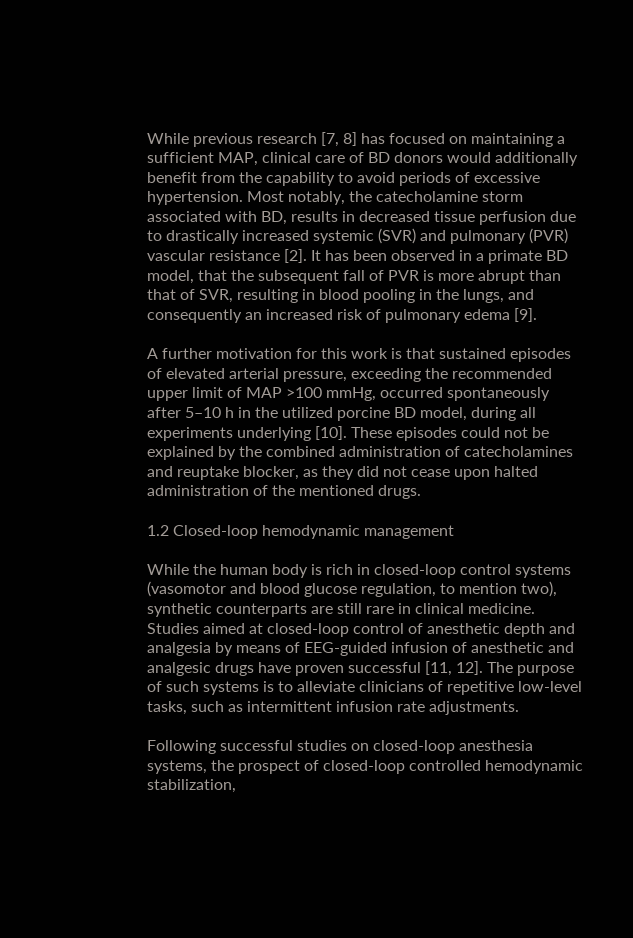While previous research [7, 8] has focused on maintaining a sufficient MAP, clinical care of BD donors would additionally benefit from the capability to avoid periods of excessive hypertension. Most notably, the catecholamine storm associated with BD, results in decreased tissue perfusion due to drastically increased systemic (SVR) and pulmonary (PVR) vascular resistance [2]. It has been observed in a primate BD model, that the subsequent fall of PVR is more abrupt than that of SVR, resulting in blood pooling in the lungs, and consequently an increased risk of pulmonary edema [9].

A further motivation for this work is that sustained episodes of elevated arterial pressure, exceeding the recommended upper limit of MAP >100 mmHg, occurred spontaneously after 5–10 h in the utilized porcine BD model, during all experiments underlying [10]. These episodes could not be explained by the combined administration of catecholamines and reuptake blocker, as they did not cease upon halted administration of the mentioned drugs.

1.2 Closed-loop hemodynamic management

While the human body is rich in closed-loop control systems (vasomotor and blood glucose regulation, to mention two), synthetic counterparts are still rare in clinical medicine. Studies aimed at closed-loop control of anesthetic depth and analgesia by means of EEG-guided infusion of anesthetic and analgesic drugs have proven successful [11, 12]. The purpose of such systems is to alleviate clinicians of repetitive low-level tasks, such as intermittent infusion rate adjustments.

Following successful studies on closed-loop anesthesia systems, the prospect of closed-loop controlled hemodynamic stabilization,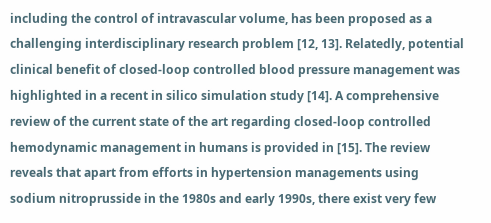including the control of intravascular volume, has been proposed as a challenging interdisciplinary research problem [12, 13]. Relatedly, potential clinical benefit of closed-loop controlled blood pressure management was highlighted in a recent in silico simulation study [14]. A comprehensive review of the current state of the art regarding closed-loop controlled hemodynamic management in humans is provided in [15]. The review reveals that apart from efforts in hypertension managements using sodium nitroprusside in the 1980s and early 1990s, there exist very few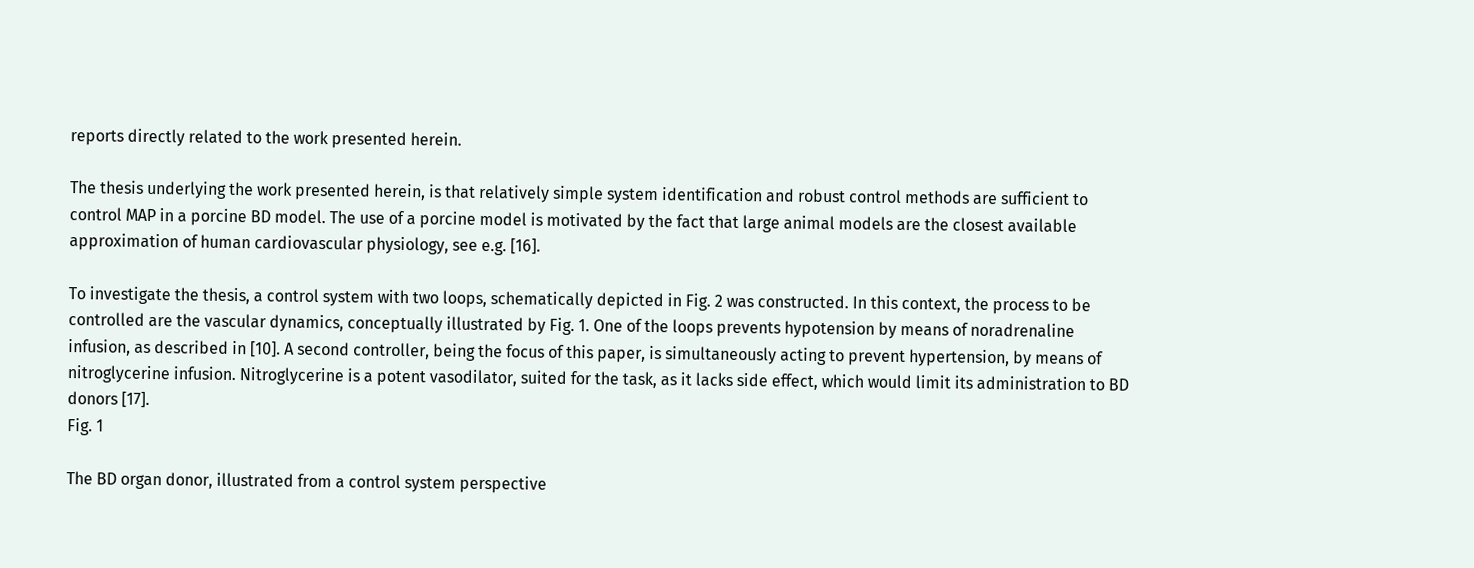reports directly related to the work presented herein.

The thesis underlying the work presented herein, is that relatively simple system identification and robust control methods are sufficient to control MAP in a porcine BD model. The use of a porcine model is motivated by the fact that large animal models are the closest available approximation of human cardiovascular physiology, see e.g. [16].

To investigate the thesis, a control system with two loops, schematically depicted in Fig. 2 was constructed. In this context, the process to be controlled are the vascular dynamics, conceptually illustrated by Fig. 1. One of the loops prevents hypotension by means of noradrenaline infusion, as described in [10]. A second controller, being the focus of this paper, is simultaneously acting to prevent hypertension, by means of nitroglycerine infusion. Nitroglycerine is a potent vasodilator, suited for the task, as it lacks side effect, which would limit its administration to BD donors [17].
Fig. 1

The BD organ donor, illustrated from a control system perspective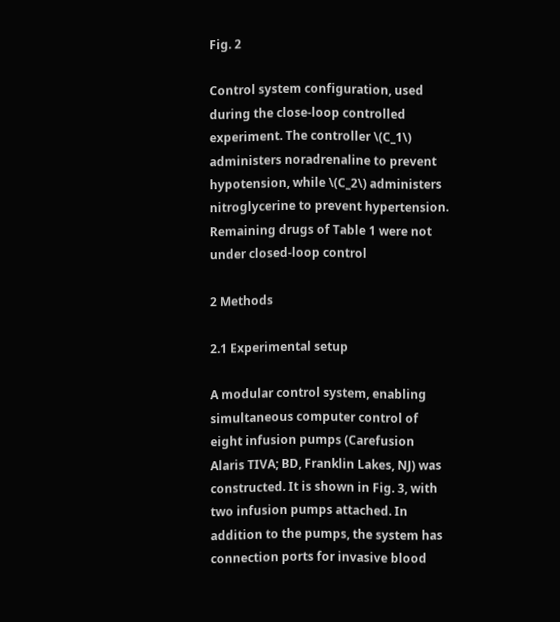Fig. 2

Control system configuration, used during the close-loop controlled experiment. The controller \(C_1\) administers noradrenaline to prevent hypotension, while \(C_2\) administers nitroglycerine to prevent hypertension. Remaining drugs of Table 1 were not under closed-loop control

2 Methods

2.1 Experimental setup

A modular control system, enabling simultaneous computer control of eight infusion pumps (Carefusion Alaris TIVA; BD, Franklin Lakes, NJ) was constructed. It is shown in Fig. 3, with two infusion pumps attached. In addition to the pumps, the system has connection ports for invasive blood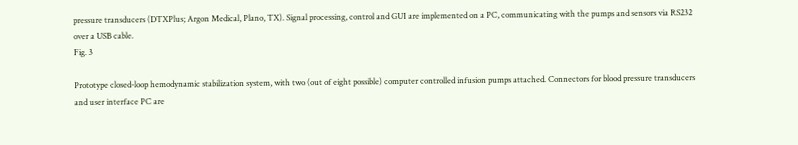pressure transducers (DTXPlus; Argon Medical, Plano, TX). Signal processing, control and GUI are implemented on a PC, communicating with the pumps and sensors via RS232 over a USB cable.
Fig. 3

Prototype closed-loop hemodynamic stabilization system, with two (out of eight possible) computer controlled infusion pumps attached. Connectors for blood pressure transducers and user interface PC are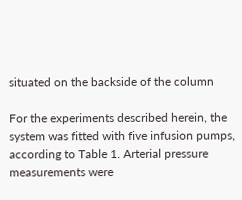situated on the backside of the column

For the experiments described herein, the system was fitted with five infusion pumps, according to Table 1. Arterial pressure measurements were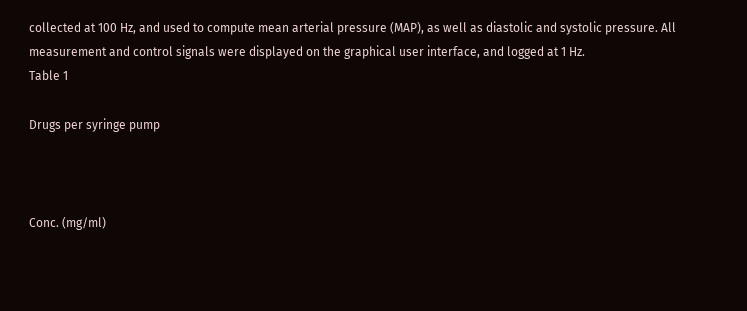collected at 100 Hz, and used to compute mean arterial pressure (MAP), as well as diastolic and systolic pressure. All measurement and control signals were displayed on the graphical user interface, and logged at 1 Hz.
Table 1

Drugs per syringe pump



Conc. (mg/ml)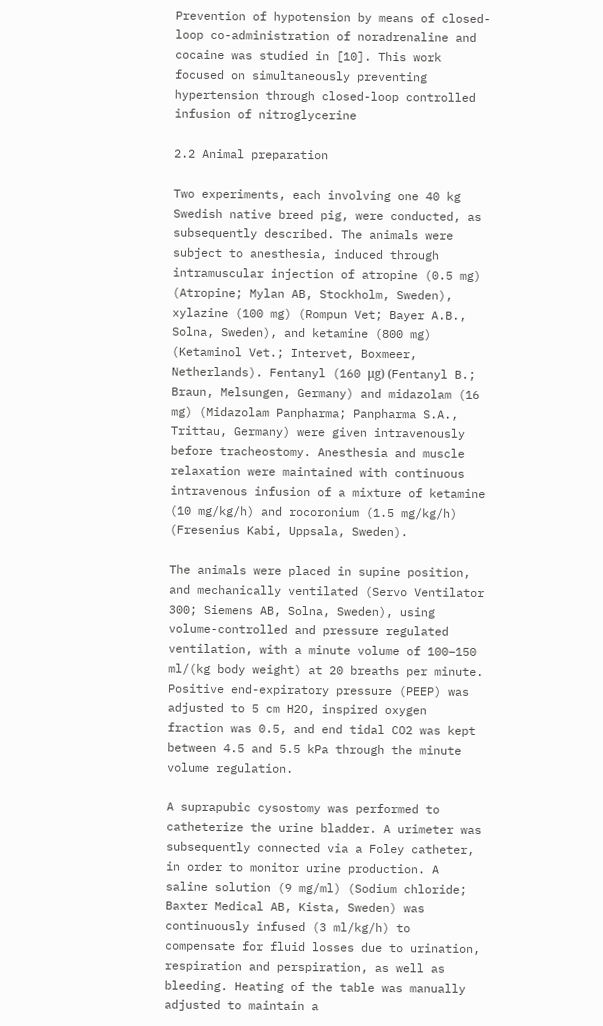Prevention of hypotension by means of closed-loop co-administration of noradrenaline and cocaine was studied in [10]. This work focused on simultaneously preventing hypertension through closed-loop controlled infusion of nitroglycerine

2.2 Animal preparation

Two experiments, each involving one 40 kg Swedish native breed pig, were conducted, as subsequently described. The animals were subject to anesthesia, induced through intramuscular injection of atropine (0.5 mg) (Atropine; Mylan AB, Stockholm, Sweden), xylazine (100 mg) (Rompun Vet; Bayer A.B., Solna, Sweden), and ketamine (800 mg) (Ketaminol Vet.; Intervet, Boxmeer, Netherlands). Fentanyl (160 μg) (Fentanyl B.; Braun, Melsungen, Germany) and midazolam (16 mg) (Midazolam Panpharma; Panpharma S.A., Trittau, Germany) were given intravenously before tracheostomy. Anesthesia and muscle relaxation were maintained with continuous intravenous infusion of a mixture of ketamine (10 mg/kg/h) and rocoronium (1.5 mg/kg/h) (Fresenius Kabi, Uppsala, Sweden).

The animals were placed in supine position, and mechanically ventilated (Servo Ventilator 300; Siemens AB, Solna, Sweden), using volume-controlled and pressure regulated ventilation, with a minute volume of 100–150 ml/(kg body weight) at 20 breaths per minute. Positive end-expiratory pressure (PEEP) was adjusted to 5 cm H2O, inspired oxygen fraction was 0.5, and end tidal CO2 was kept between 4.5 and 5.5 kPa through the minute volume regulation.

A suprapubic cysostomy was performed to catheterize the urine bladder. A urimeter was subsequently connected via a Foley catheter, in order to monitor urine production. A saline solution (9 mg/ml) (Sodium chloride; Baxter Medical AB, Kista, Sweden) was continuously infused (3 ml/kg/h) to compensate for fluid losses due to urination, respiration and perspiration, as well as bleeding. Heating of the table was manually adjusted to maintain a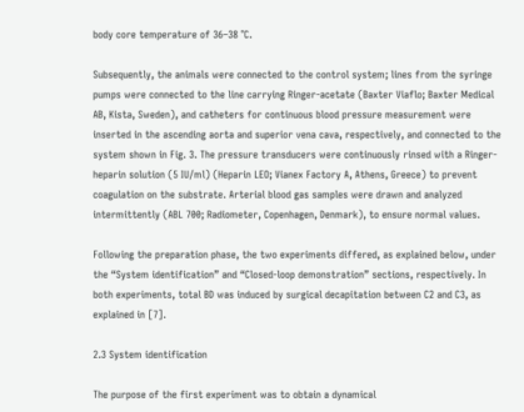body core temperature of 36–38 °C.

Subsequently, the animals were connected to the control system; lines from the syringe pumps were connected to the line carrying Ringer-acetate (Baxter Viaflo; Baxter Medical AB, Kista, Sweden), and catheters for continuous blood pressure measurement were inserted in the ascending aorta and superior vena cava, respectively, and connected to the system shown in Fig. 3. The pressure transducers were continuously rinsed with a Ringer-heparin solution (5 IU/ml) (Heparin LEO; Vianex Factory A, Athens, Greece) to prevent coagulation on the substrate. Arterial blood gas samples were drawn and analyzed intermittently (ABL 700; Radiometer, Copenhagen, Denmark), to ensure normal values.

Following the preparation phase, the two experiments differed, as explained below, under the “System identification” and “Closed-loop demonstration” sections, respectively. In both experiments, total BD was induced by surgical decapitation between C2 and C3, as explained in [7].

2.3 System identification

The purpose of the first experiment was to obtain a dynamical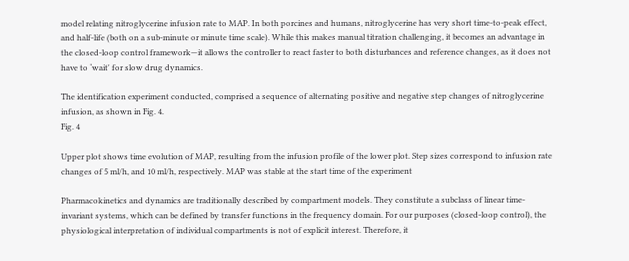model relating nitroglycerine infusion rate to MAP. In both porcines and humans, nitroglycerine has very short time-to-peak effect, and half-life (both on a sub-minute or minute time scale). While this makes manual titration challenging, it becomes an advantage in the closed-loop control framework—it allows the controller to react faster to both disturbances and reference changes, as it does not have to ‘wait' for slow drug dynamics.

The identification experiment conducted, comprised a sequence of alternating positive and negative step changes of nitroglycerine infusion, as shown in Fig. 4.
Fig. 4

Upper plot shows time evolution of MAP, resulting from the infusion profile of the lower plot. Step sizes correspond to infusion rate changes of 5 ml/h, and 10 ml/h, respectively. MAP was stable at the start time of the experiment

Pharmacokinetics and dynamics are traditionally described by compartment models. They constitute a subclass of linear time-invariant systems, which can be defined by transfer functions in the frequency domain. For our purposes (closed-loop control), the physiological interpretation of individual compartments is not of explicit interest. Therefore, it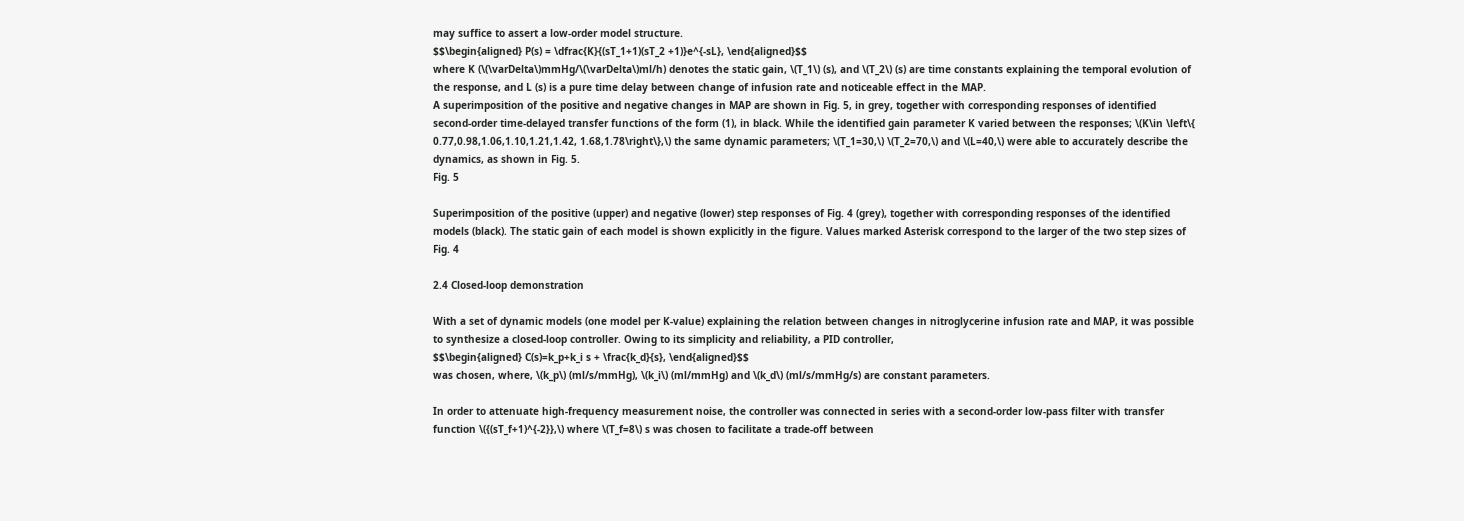may suffice to assert a low-order model structure.
$$\begin{aligned} P(s) = \dfrac{K}{(sT_1+1)(sT_2 +1)}e^{-sL}, \end{aligned}$$
where K (\(\varDelta\)mmHg/\(\varDelta\)ml/h) denotes the static gain, \(T_1\) (s), and \(T_2\) (s) are time constants explaining the temporal evolution of the response, and L (s) is a pure time delay between change of infusion rate and noticeable effect in the MAP.
A superimposition of the positive and negative changes in MAP are shown in Fig. 5, in grey, together with corresponding responses of identified second-order time-delayed transfer functions of the form (1), in black. While the identified gain parameter K varied between the responses; \(K\in \left\{ 0.77,0.98,1.06,1.10,1.21,1.42, 1.68,1.78\right\},\) the same dynamic parameters; \(T_1=30,\) \(T_2=70,\) and \(L=40,\) were able to accurately describe the dynamics, as shown in Fig. 5.
Fig. 5

Superimposition of the positive (upper) and negative (lower) step responses of Fig. 4 (grey), together with corresponding responses of the identified models (black). The static gain of each model is shown explicitly in the figure. Values marked Asterisk correspond to the larger of the two step sizes of Fig. 4

2.4 Closed-loop demonstration

With a set of dynamic models (one model per K-value) explaining the relation between changes in nitroglycerine infusion rate and MAP, it was possible to synthesize a closed-loop controller. Owing to its simplicity and reliability, a PID controller,
$$\begin{aligned} C(s)=k_p+k_i s + \frac{k_d}{s}, \end{aligned}$$
was chosen, where, \(k_p\) (ml/s/mmHg), \(k_i\) (ml/mmHg) and \(k_d\) (ml/s/mmHg/s) are constant parameters.

In order to attenuate high-frequency measurement noise, the controller was connected in series with a second-order low-pass filter with transfer function \({(sT_f+1)^{-2}},\) where \(T_f=8\) s was chosen to facilitate a trade-off between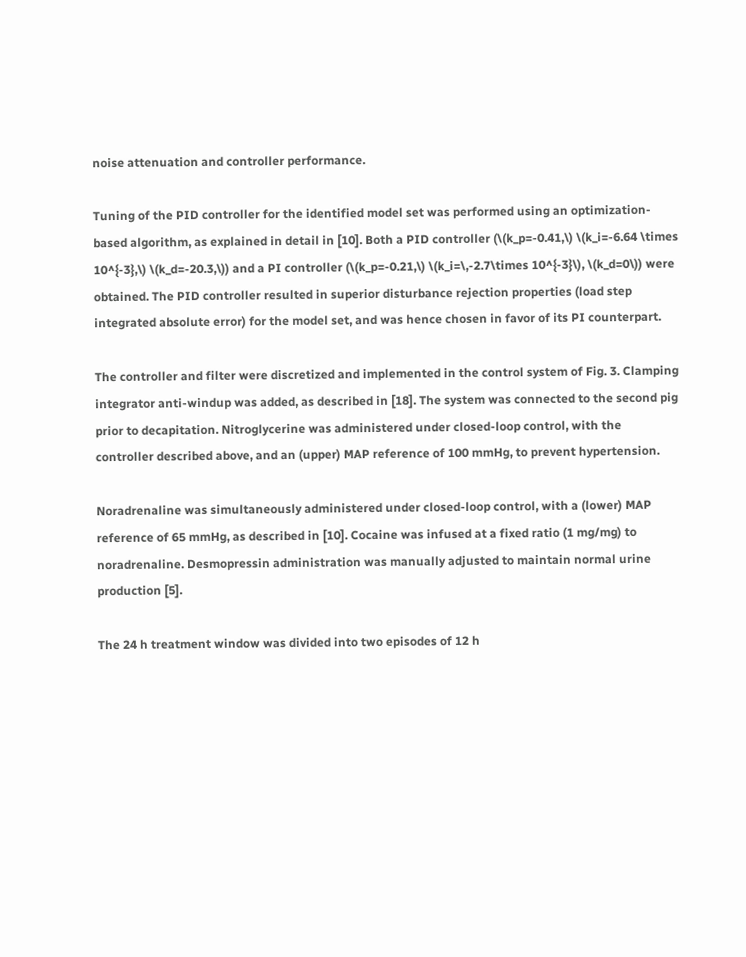noise attenuation and controller performance.

Tuning of the PID controller for the identified model set was performed using an optimization-based algorithm, as explained in detail in [10]. Both a PID controller (\(k_p=-0.41,\) \(k_i=-6.64 \times 10^{-3},\) \(k_d=-20.3,\)) and a PI controller (\(k_p=-0.21,\) \(k_i=\,-2.7\times 10^{-3}\), \(k_d=0\)) were obtained. The PID controller resulted in superior disturbance rejection properties (load step integrated absolute error) for the model set, and was hence chosen in favor of its PI counterpart.

The controller and filter were discretized and implemented in the control system of Fig. 3. Clamping integrator anti-windup was added, as described in [18]. The system was connected to the second pig prior to decapitation. Nitroglycerine was administered under closed-loop control, with the controller described above, and an (upper) MAP reference of 100 mmHg, to prevent hypertension.

Noradrenaline was simultaneously administered under closed-loop control, with a (lower) MAP reference of 65 mmHg, as described in [10]. Cocaine was infused at a fixed ratio (1 mg/mg) to noradrenaline. Desmopressin administration was manually adjusted to maintain normal urine production [5].

The 24 h treatment window was divided into two episodes of 12 h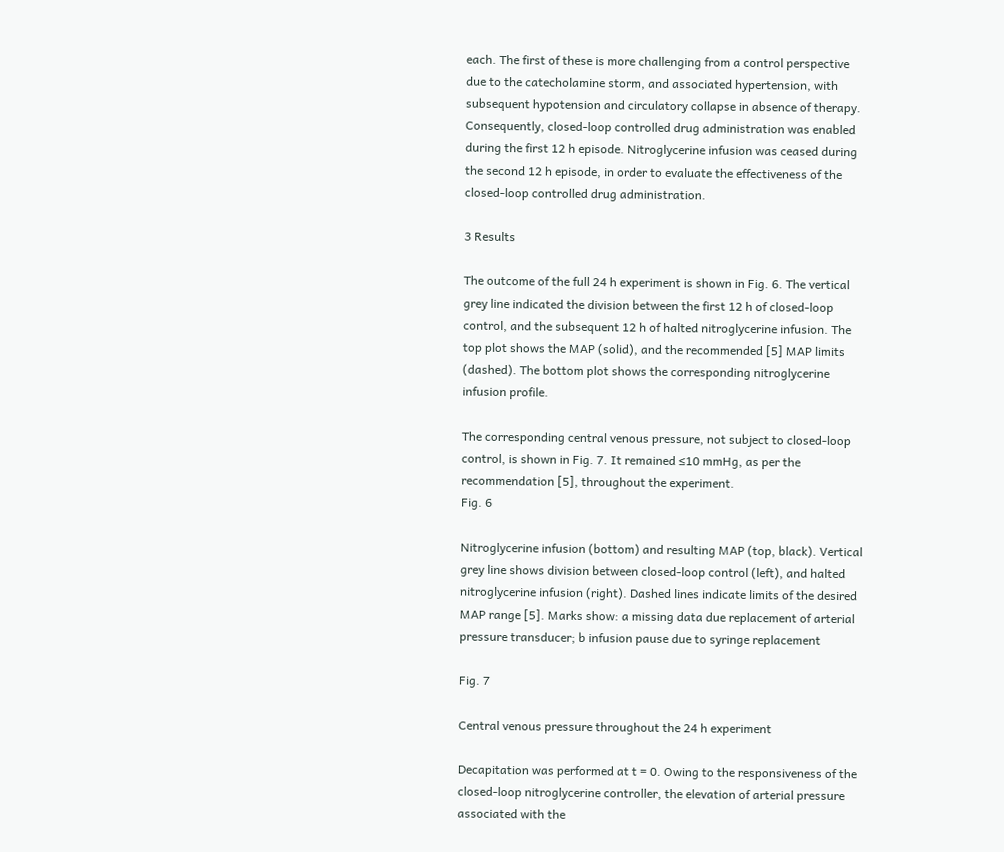each. The first of these is more challenging from a control perspective due to the catecholamine storm, and associated hypertension, with subsequent hypotension and circulatory collapse in absence of therapy. Consequently, closed-loop controlled drug administration was enabled during the first 12 h episode. Nitroglycerine infusion was ceased during the second 12 h episode, in order to evaluate the effectiveness of the closed-loop controlled drug administration.

3 Results

The outcome of the full 24 h experiment is shown in Fig. 6. The vertical grey line indicated the division between the first 12 h of closed-loop control, and the subsequent 12 h of halted nitroglycerine infusion. The top plot shows the MAP (solid), and the recommended [5] MAP limits (dashed). The bottom plot shows the corresponding nitroglycerine infusion profile.

The corresponding central venous pressure, not subject to closed-loop control, is shown in Fig. 7. It remained ≤10 mmHg, as per the recommendation [5], throughout the experiment.
Fig. 6

Nitroglycerine infusion (bottom) and resulting MAP (top, black). Vertical grey line shows division between closed-loop control (left), and halted nitroglycerine infusion (right). Dashed lines indicate limits of the desired MAP range [5]. Marks show: a missing data due replacement of arterial pressure transducer; b infusion pause due to syringe replacement

Fig. 7

Central venous pressure throughout the 24 h experiment

Decapitation was performed at t = 0. Owing to the responsiveness of the closed-loop nitroglycerine controller, the elevation of arterial pressure associated with the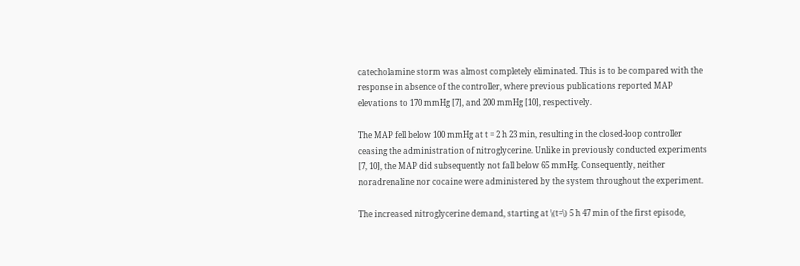catecholamine storm was almost completely eliminated. This is to be compared with the response in absence of the controller, where previous publications reported MAP elevations to 170 mmHg [7], and 200 mmHg [10], respectively.

The MAP fell below 100 mmHg at t = 2 h 23 min, resulting in the closed-loop controller ceasing the administration of nitroglycerine. Unlike in previously conducted experiments [7, 10], the MAP did subsequently not fall below 65 mmHg. Consequently, neither noradrenaline nor cocaine were administered by the system throughout the experiment.

The increased nitroglycerine demand, starting at \(t=\) 5 h 47 min of the first episode,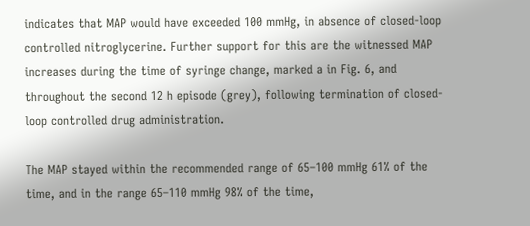indicates that MAP would have exceeded 100 mmHg, in absence of closed-loop controlled nitroglycerine. Further support for this are the witnessed MAP increases during the time of syringe change, marked a in Fig. 6, and throughout the second 12 h episode (grey), following termination of closed-loop controlled drug administration.

The MAP stayed within the recommended range of 65–100 mmHg 61% of the time, and in the range 65–110 mmHg 98% of the time,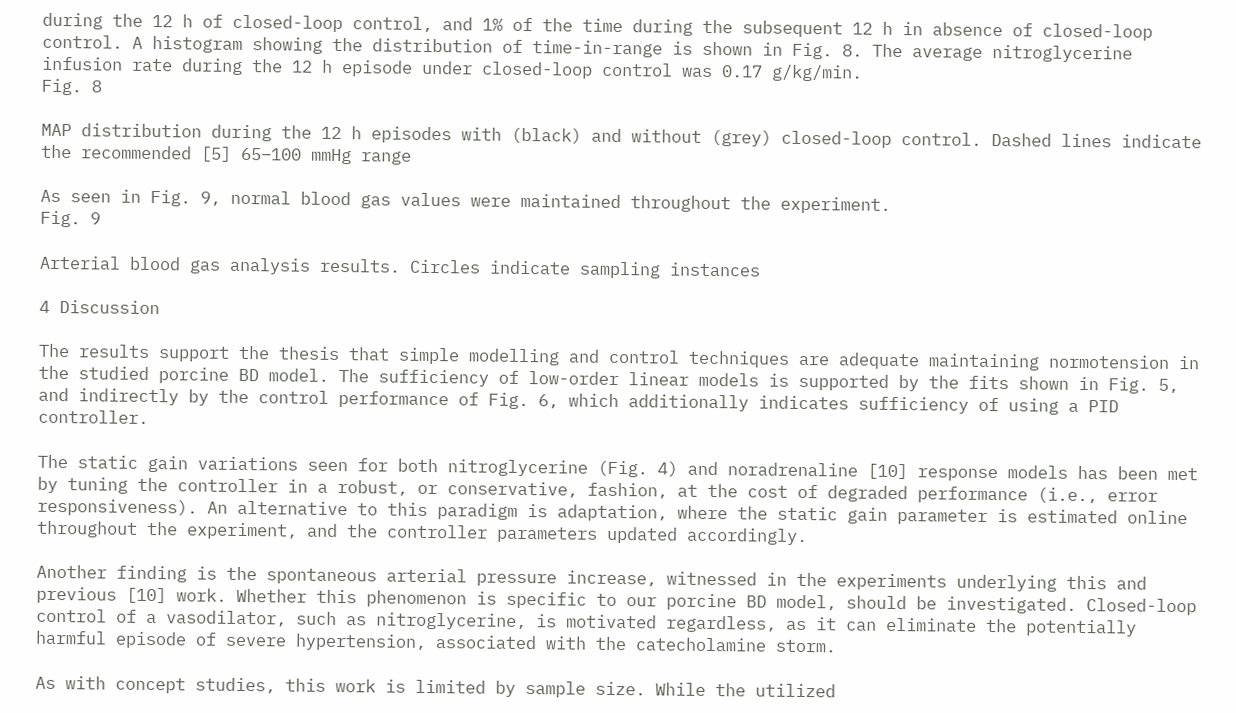during the 12 h of closed-loop control, and 1% of the time during the subsequent 12 h in absence of closed-loop control. A histogram showing the distribution of time-in-range is shown in Fig. 8. The average nitroglycerine infusion rate during the 12 h episode under closed-loop control was 0.17 g/kg/min.
Fig. 8

MAP distribution during the 12 h episodes with (black) and without (grey) closed-loop control. Dashed lines indicate the recommended [5] 65–100 mmHg range

As seen in Fig. 9, normal blood gas values were maintained throughout the experiment.
Fig. 9

Arterial blood gas analysis results. Circles indicate sampling instances

4 Discussion

The results support the thesis that simple modelling and control techniques are adequate maintaining normotension in the studied porcine BD model. The sufficiency of low-order linear models is supported by the fits shown in Fig. 5, and indirectly by the control performance of Fig. 6, which additionally indicates sufficiency of using a PID controller.

The static gain variations seen for both nitroglycerine (Fig. 4) and noradrenaline [10] response models has been met by tuning the controller in a robust, or conservative, fashion, at the cost of degraded performance (i.e., error responsiveness). An alternative to this paradigm is adaptation, where the static gain parameter is estimated online throughout the experiment, and the controller parameters updated accordingly.

Another finding is the spontaneous arterial pressure increase, witnessed in the experiments underlying this and previous [10] work. Whether this phenomenon is specific to our porcine BD model, should be investigated. Closed-loop control of a vasodilator, such as nitroglycerine, is motivated regardless, as it can eliminate the potentially harmful episode of severe hypertension, associated with the catecholamine storm.

As with concept studies, this work is limited by sample size. While the utilized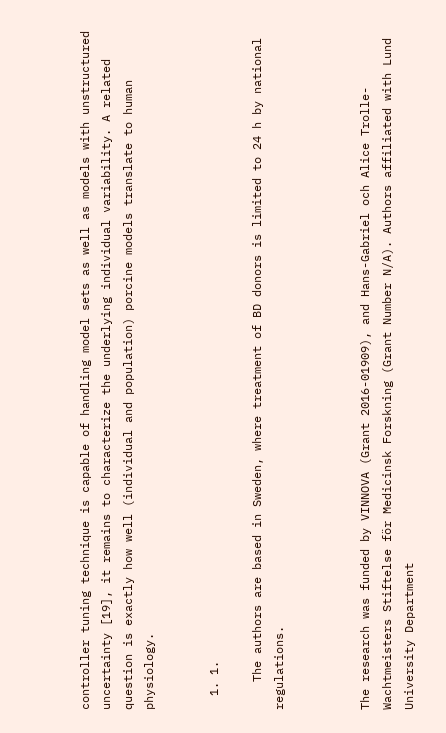controller tuning technique is capable of handling model sets as well as models with unstructured uncertainty [19], it remains to characterize the underlying individual variability. A related question is exactly how well (individual and population) porcine models translate to human physiology.


  1. 1.

    The authors are based in Sweden, where treatment of BD donors is limited to 24 h by national regulations.



The research was funded by VINNOVA (Grant 2016-01909), and Hans-Gabriel och Alice Trolle-Wachtmeisters Stiftelse för Medicinsk Forskning (Grant Number N/A). Authors affiliated with Lund University Department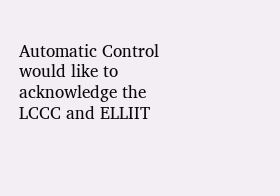Automatic Control would like to acknowledge the LCCC and ELLIIT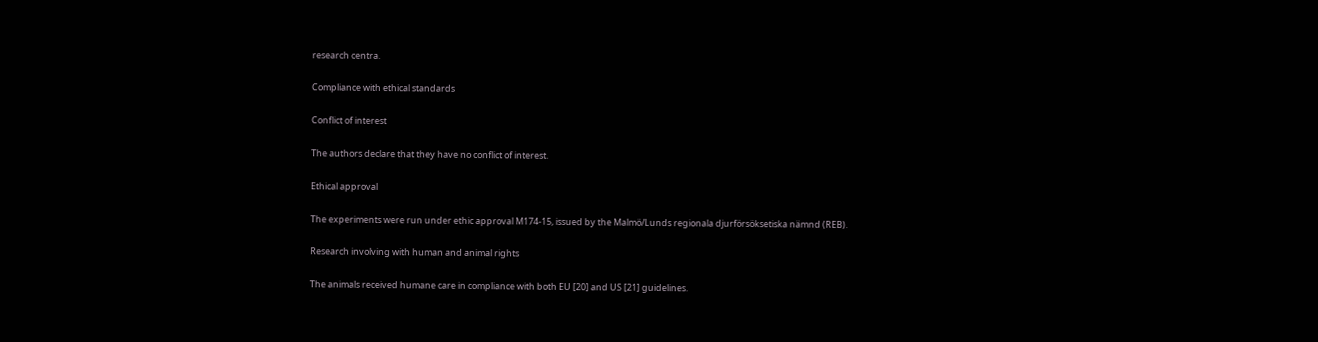research centra.

Compliance with ethical standards

Conflict of interest

The authors declare that they have no conflict of interest.

Ethical approval

The experiments were run under ethic approval M174-15, issued by the Malmö/Lunds regionala djurförsöksetiska nämnd (REB).

Research involving with human and animal rights

The animals received humane care in compliance with both EU [20] and US [21] guidelines.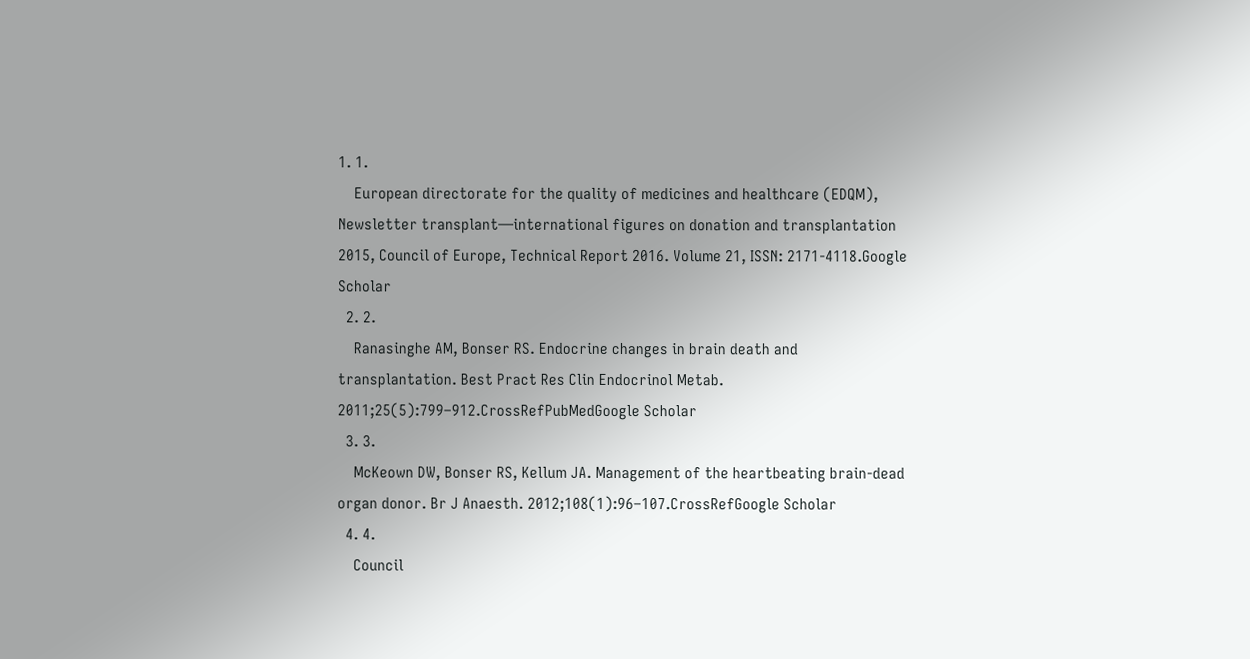1. 1.
    European directorate for the quality of medicines and healthcare (EDQM), Newsletter transplant—international figures on donation and transplantation 2015, Council of Europe, Technical Report 2016. Volume 21, ISSN: 2171-4118.Google Scholar
  2. 2.
    Ranasinghe AM, Bonser RS. Endocrine changes in brain death and transplantation. Best Pract Res Clin Endocrinol Metab. 2011;25(5):799–912.CrossRefPubMedGoogle Scholar
  3. 3.
    McKeown DW, Bonser RS, Kellum JA. Management of the heartbeating brain-dead organ donor. Br J Anaesth. 2012;108(1):96–107.CrossRefGoogle Scholar
  4. 4.
    Council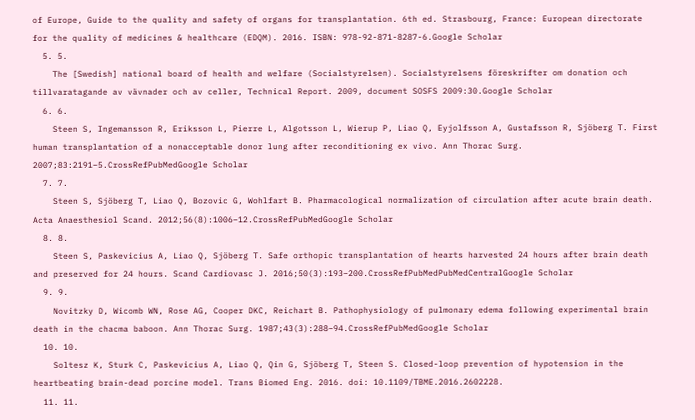of Europe, Guide to the quality and safety of organs for transplantation. 6th ed. Strasbourg, France: European directorate for the quality of medicines & healthcare (EDQM). 2016. ISBN: 978-92-871-8287-6.Google Scholar
  5. 5.
    The [Swedish] national board of health and welfare (Socialstyrelsen). Socialstyrelsens föreskrifter om donation och tillvaratagande av vävnader och av celler, Technical Report. 2009, document SOSFS 2009:30.Google Scholar
  6. 6.
    Steen S, Ingemansson R, Eriksson L, Pierre L, Algotsson L, Wierup P, Liao Q, Eyjolfsson A, Gustafsson R, Sjöberg T. First human transplantation of a nonacceptable donor lung after reconditioning ex vivo. Ann Thorac Surg. 2007;83:2191–5.CrossRefPubMedGoogle Scholar
  7. 7.
    Steen S, Sjöberg T, Liao Q, Bozovic G, Wohlfart B. Pharmacological normalization of circulation after acute brain death. Acta Anaesthesiol Scand. 2012;56(8):1006–12.CrossRefPubMedGoogle Scholar
  8. 8.
    Steen S, Paskevicius A, Liao Q, Sjöberg T. Safe orthopic transplantation of hearts harvested 24 hours after brain death and preserved for 24 hours. Scand Cardiovasc J. 2016;50(3):193–200.CrossRefPubMedPubMedCentralGoogle Scholar
  9. 9.
    Novitzky D, Wicomb WN, Rose AG, Cooper DKC, Reichart B. Pathophysiology of pulmonary edema following experimental brain death in the chacma baboon. Ann Thorac Surg. 1987;43(3):288–94.CrossRefPubMedGoogle Scholar
  10. 10.
    Soltesz K, Sturk C, Paskevicius A, Liao Q, Qin G, Sjöberg T, Steen S. Closed-loop prevention of hypotension in the heartbeating brain-dead porcine model. Trans Biomed Eng. 2016. doi: 10.1109/TBME.2016.2602228.
  11. 11.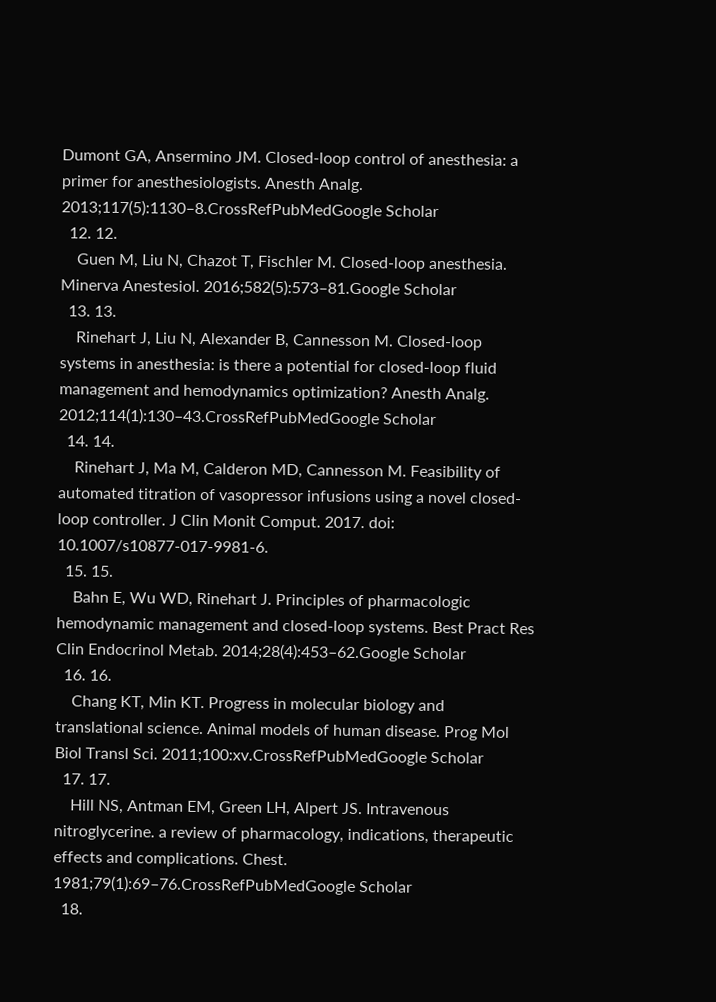Dumont GA, Ansermino JM. Closed-loop control of anesthesia: a primer for anesthesiologists. Anesth Analg. 2013;117(5):1130–8.CrossRefPubMedGoogle Scholar
  12. 12.
    Guen M, Liu N, Chazot T, Fischler M. Closed-loop anesthesia. Minerva Anestesiol. 2016;582(5):573–81.Google Scholar
  13. 13.
    Rinehart J, Liu N, Alexander B, Cannesson M. Closed-loop systems in anesthesia: is there a potential for closed-loop fluid management and hemodynamics optimization? Anesth Analg. 2012;114(1):130–43.CrossRefPubMedGoogle Scholar
  14. 14.
    Rinehart J, Ma M, Calderon MD, Cannesson M. Feasibility of automated titration of vasopressor infusions using a novel closed-loop controller. J Clin Monit Comput. 2017. doi: 10.1007/s10877-017-9981-6.
  15. 15.
    Bahn E, Wu WD, Rinehart J. Principles of pharmacologic hemodynamic management and closed-loop systems. Best Pract Res Clin Endocrinol Metab. 2014;28(4):453–62.Google Scholar
  16. 16.
    Chang KT, Min KT. Progress in molecular biology and translational science. Animal models of human disease. Prog Mol Biol Transl Sci. 2011;100:xv.CrossRefPubMedGoogle Scholar
  17. 17.
    Hill NS, Antman EM, Green LH, Alpert JS. Intravenous nitroglycerine. a review of pharmacology, indications, therapeutic effects and complications. Chest. 1981;79(1):69–76.CrossRefPubMedGoogle Scholar
  18.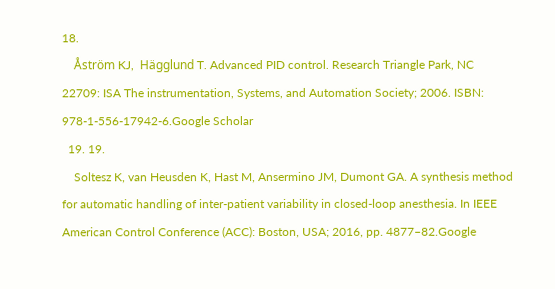18.
    Åström KJ,  Hägglund T. Advanced PID control. Research Triangle Park, NC 22709: ISA The instrumentation, Systems, and Automation Society; 2006. ISBN: 978-1-556-17942-6.Google Scholar
  19. 19.
    Soltesz K, van Heusden K, Hast M, Ansermino JM, Dumont GA. A synthesis method for automatic handling of inter-patient variability in closed-loop anesthesia. In IEEE American Control Conference (ACC): Boston, USA; 2016, pp. 4877–82.Google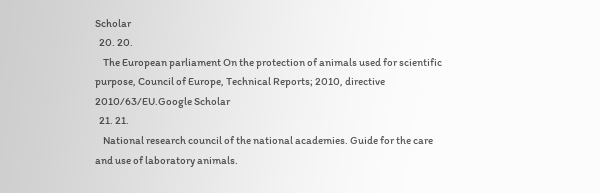Scholar
  20. 20.
    The European parliament On the protection of animals used for scientific purpose, Council of Europe, Technical Reports; 2010, directive 2010/63/EU.Google Scholar
  21. 21.
    National research council of the national academies. Guide for the care and use of laboratory animals.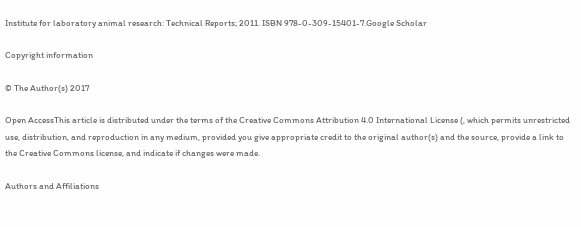Institute for laboratory animal research: Technical Reports; 2011. ISBN 978-0-309-15401-7.Google Scholar

Copyright information

© The Author(s) 2017

Open AccessThis article is distributed under the terms of the Creative Commons Attribution 4.0 International License (, which permits unrestricted use, distribution, and reproduction in any medium, provided you give appropriate credit to the original author(s) and the source, provide a link to the Creative Commons license, and indicate if changes were made.

Authors and Affiliations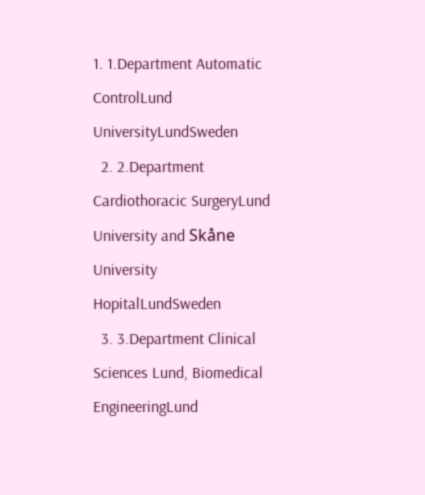1. 1.Department Automatic ControlLund UniversityLundSweden
  2. 2.Department Cardiothoracic SurgeryLund University and Skåne University HopitalLundSweden
  3. 3.Department Clinical Sciences Lund, Biomedical EngineeringLund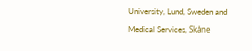University, Lund, Sweden and Medical Services, Skåne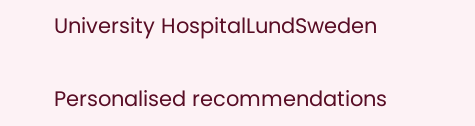University HospitalLundSweden

Personalised recommendations